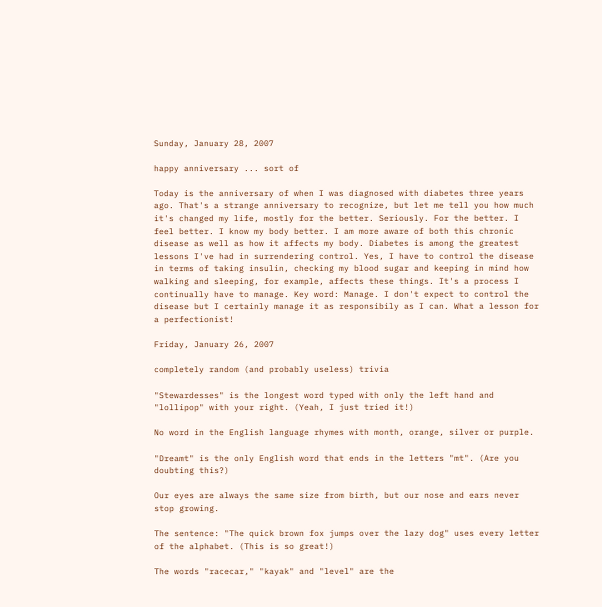Sunday, January 28, 2007

happy anniversary ... sort of

Today is the anniversary of when I was diagnosed with diabetes three years ago. That's a strange anniversary to recognize, but let me tell you how much it's changed my life, mostly for the better. Seriously. For the better. I feel better. I know my body better. I am more aware of both this chronic disease as well as how it affects my body. Diabetes is among the greatest lessons I've had in surrendering control. Yes, I have to control the disease in terms of taking insulin, checking my blood sugar and keeping in mind how walking and sleeping, for example, affects these things. It's a process I continually have to manage. Key word: Manage. I don't expect to control the disease but I certainly manage it as responsibily as I can. What a lesson for a perfectionist!

Friday, January 26, 2007

completely random (and probably useless) trivia

"Stewardesses" is the longest word typed with only the left hand and "lollipop" with your right. (Yeah, I just tried it!)

No word in the English language rhymes with month, orange, silver or purple.

"Dreamt" is the only English word that ends in the letters "mt". (Are you doubting this?)

Our eyes are always the same size from birth, but our nose and ears never stop growing.

The sentence: "The quick brown fox jumps over the lazy dog" uses every letter of the alphabet. (This is so great!)

The words "racecar," "kayak" and "level" are the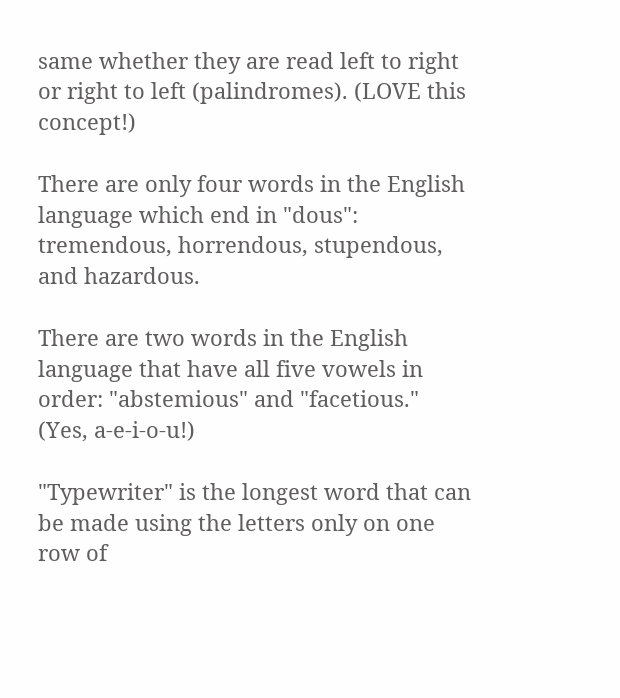same whether they are read left to right or right to left (palindromes). (LOVE this concept!)

There are only four words in the English language which end in "dous": tremendous, horrendous, stupendous, and hazardous.

There are two words in the English language that have all five vowels in order: "abstemious" and "facetious." (Yes, a-e-i-o-u!)

"Typewriter" is the longest word that can be made using the letters only on one row of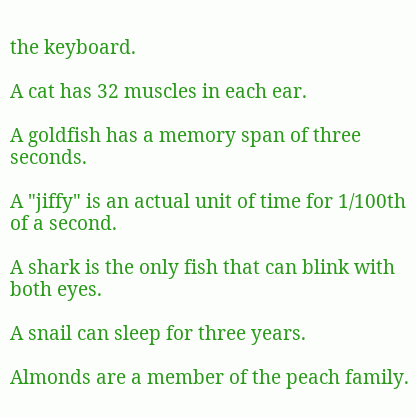the keyboard.

A cat has 32 muscles in each ear.

A goldfish has a memory span of three seconds.

A "jiffy" is an actual unit of time for 1/100th of a second.

A shark is the only fish that can blink with both eyes.

A snail can sleep for three years.

Almonds are a member of the peach family.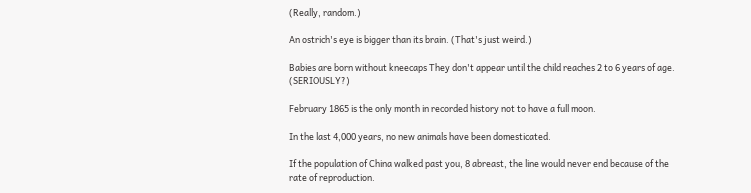(Really, random.)

An ostrich's eye is bigger than its brain. (That's just weird.)

Babies are born without kneecaps They don't appear until the child reaches 2 to 6 years of age. (SERIOUSLY?)

February 1865 is the only month in recorded history not to have a full moon.

In the last 4,000 years, no new animals have been domesticated.

If the population of China walked past you, 8 abreast, the line would never end because of the rate of reproduction.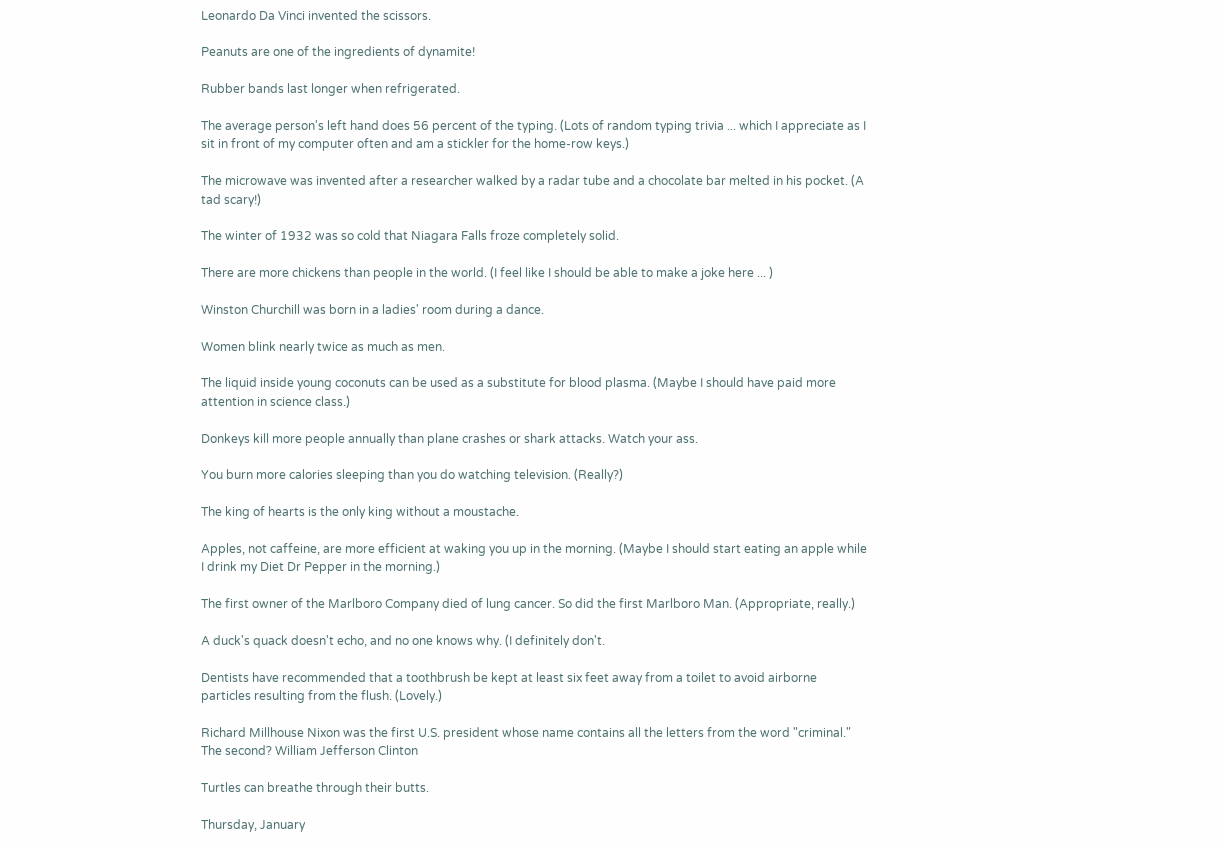Leonardo Da Vinci invented the scissors.

Peanuts are one of the ingredients of dynamite!

Rubber bands last longer when refrigerated.

The average person's left hand does 56 percent of the typing. (Lots of random typing trivia ... which I appreciate as I sit in front of my computer often and am a stickler for the home-row keys.)

The microwave was invented after a researcher walked by a radar tube and a chocolate bar melted in his pocket. (A tad scary!)

The winter of 1932 was so cold that Niagara Falls froze completely solid.

There are more chickens than people in the world. (I feel like I should be able to make a joke here ... )

Winston Churchill was born in a ladies' room during a dance.

Women blink nearly twice as much as men.

The liquid inside young coconuts can be used as a substitute for blood plasma. (Maybe I should have paid more attention in science class.)

Donkeys kill more people annually than plane crashes or shark attacks. Watch your ass.

You burn more calories sleeping than you do watching television. (Really?)

The king of hearts is the only king without a moustache.

Apples, not caffeine, are more efficient at waking you up in the morning. (Maybe I should start eating an apple while I drink my Diet Dr Pepper in the morning.)

The first owner of the Marlboro Company died of lung cancer. So did the first Marlboro Man. (Appropriate, really.)

A duck's quack doesn't echo, and no one knows why. (I definitely don't.

Dentists have recommended that a toothbrush be kept at least six feet away from a toilet to avoid airborne particles resulting from the flush. (Lovely.)

Richard Millhouse Nixon was the first U.S. president whose name contains all the letters from the word "criminal." The second? William Jefferson Clinton

Turtles can breathe through their butts.

Thursday, January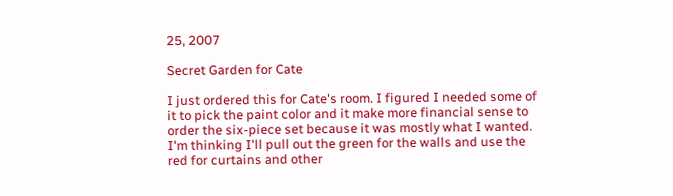25, 2007

Secret Garden for Cate

I just ordered this for Cate's room. I figured I needed some of it to pick the paint color and it make more financial sense to order the six-piece set because it was mostly what I wanted. I'm thinking I'll pull out the green for the walls and use the red for curtains and other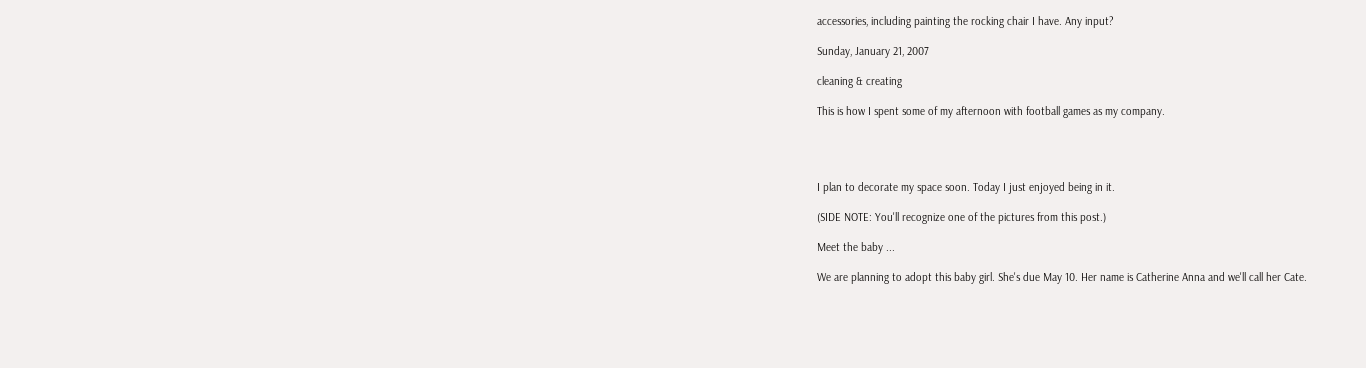accessories, including painting the rocking chair I have. Any input?

Sunday, January 21, 2007

cleaning & creating

This is how I spent some of my afternoon with football games as my company.




I plan to decorate my space soon. Today I just enjoyed being in it.

(SIDE NOTE: You'll recognize one of the pictures from this post.)

Meet the baby ...

We are planning to adopt this baby girl. She's due May 10. Her name is Catherine Anna and we'll call her Cate.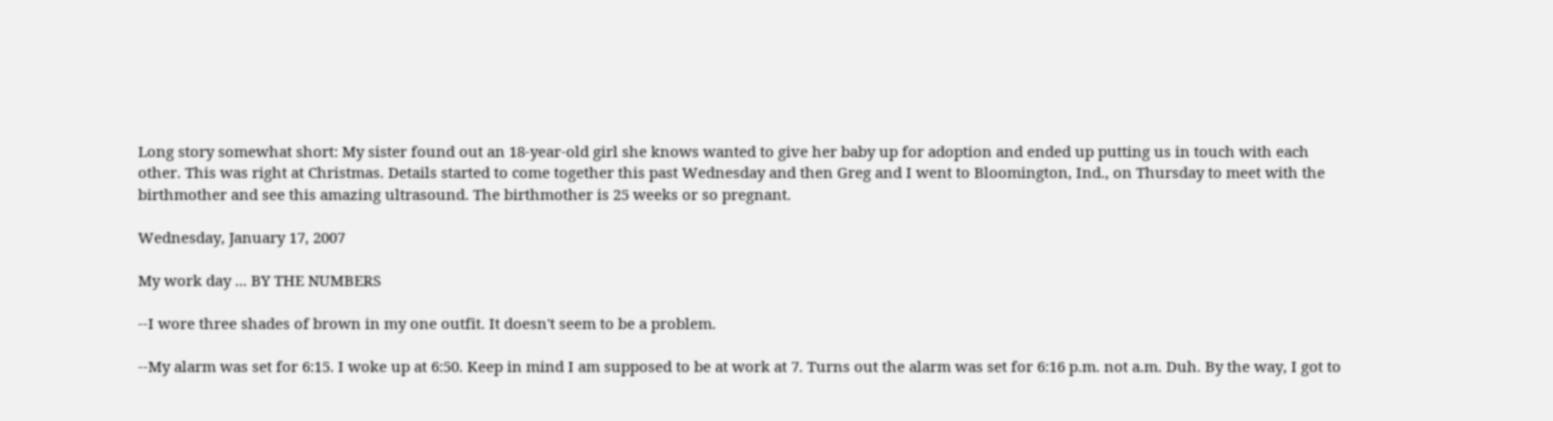Long story somewhat short: My sister found out an 18-year-old girl she knows wanted to give her baby up for adoption and ended up putting us in touch with each other. This was right at Christmas. Details started to come together this past Wednesday and then Greg and I went to Bloomington, Ind., on Thursday to meet with the birthmother and see this amazing ultrasound. The birthmother is 25 weeks or so pregnant.

Wednesday, January 17, 2007

My work day ... BY THE NUMBERS

--I wore three shades of brown in my one outfit. It doesn't seem to be a problem.

--My alarm was set for 6:15. I woke up at 6:50. Keep in mind I am supposed to be at work at 7. Turns out the alarm was set for 6:16 p.m. not a.m. Duh. By the way, I got to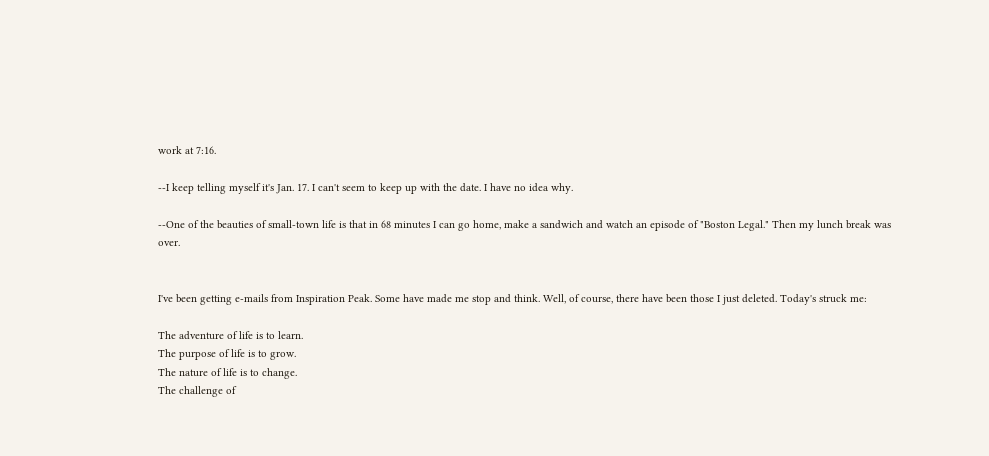work at 7:16.

--I keep telling myself it's Jan. 17. I can't seem to keep up with the date. I have no idea why.

--One of the beauties of small-town life is that in 68 minutes I can go home, make a sandwich and watch an episode of "Boston Legal." Then my lunch break was over.


I've been getting e-mails from Inspiration Peak. Some have made me stop and think. Well, of course, there have been those I just deleted. Today's struck me:

The adventure of life is to learn.
The purpose of life is to grow.
The nature of life is to change.
The challenge of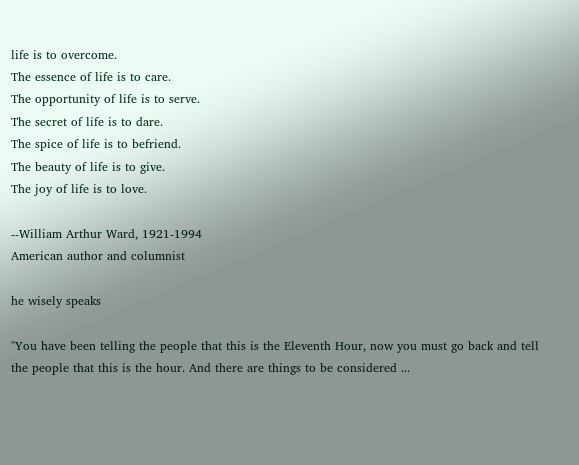life is to overcome.
The essence of life is to care.
The opportunity of life is to serve.
The secret of life is to dare.
The spice of life is to befriend.
The beauty of life is to give.
The joy of life is to love.

--William Arthur Ward, 1921-1994
American author and columnist

he wisely speaks

"You have been telling the people that this is the Eleventh Hour, now you must go back and tell the people that this is the hour. And there are things to be considered ...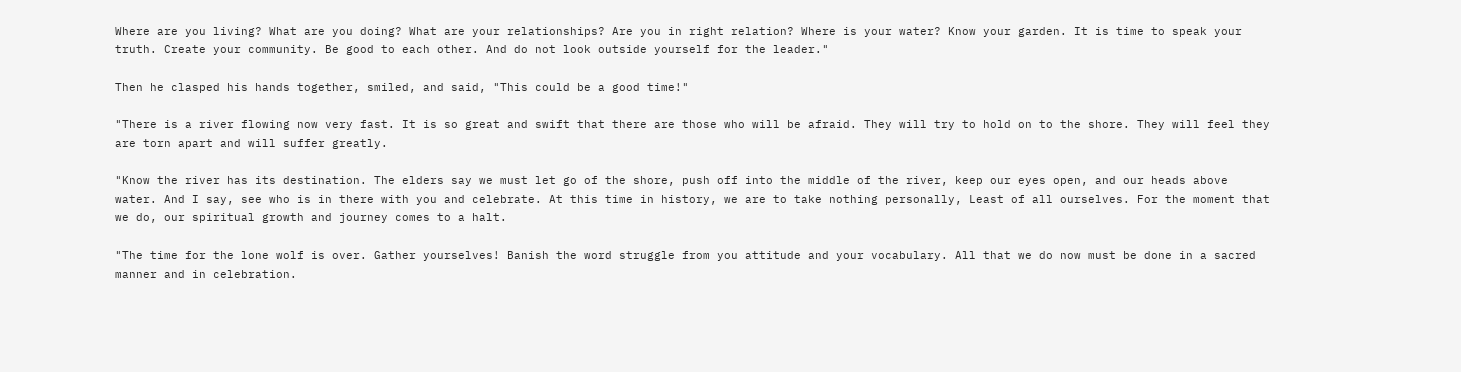Where are you living? What are you doing? What are your relationships? Are you in right relation? Where is your water? Know your garden. It is time to speak your truth. Create your community. Be good to each other. And do not look outside yourself for the leader."

Then he clasped his hands together, smiled, and said, "This could be a good time!"

"There is a river flowing now very fast. It is so great and swift that there are those who will be afraid. They will try to hold on to the shore. They will feel they are torn apart and will suffer greatly.

"Know the river has its destination. The elders say we must let go of the shore, push off into the middle of the river, keep our eyes open, and our heads above water. And I say, see who is in there with you and celebrate. At this time in history, we are to take nothing personally, Least of all ourselves. For the moment that we do, our spiritual growth and journey comes to a halt.

"The time for the lone wolf is over. Gather yourselves! Banish the word struggle from you attitude and your vocabulary. All that we do now must be done in a sacred manner and in celebration.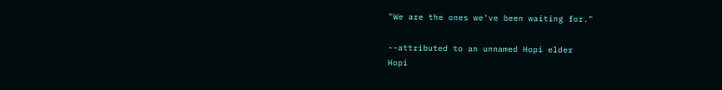"We are the ones we've been waiting for."

--attributed to an unnamed Hopi elder
Hopi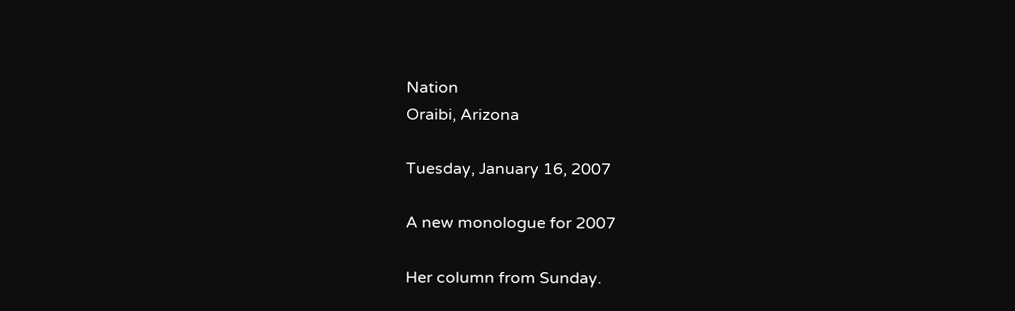Nation
Oraibi, Arizona

Tuesday, January 16, 2007

A new monologue for 2007

Her column from Sunday.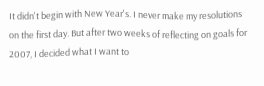It didn't begin with New Year's. I never make my resolutions on the first day. But after two weeks of reflecting on goals for 2007, I decided what I want to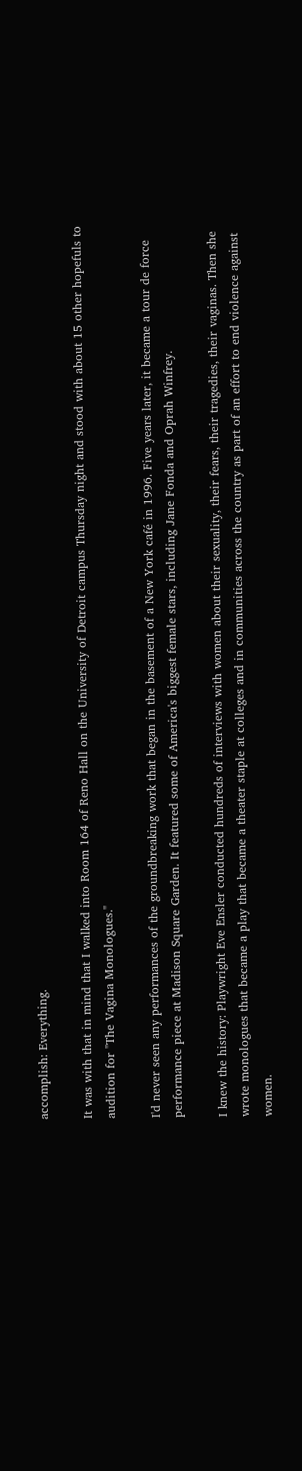accomplish: Everything.

It was with that in mind that I walked into Room 164 of Reno Hall on the University of Detroit campus Thursday night and stood with about 15 other hopefuls to audition for "The Vagina Monologues."

I'd never seen any performances of the groundbreaking work that began in the basement of a New York café in 1996. Five years later, it became a tour de force performance piece at Madison Square Garden. It featured some of America's biggest female stars, including Jane Fonda and Oprah Winfrey.

I knew the history: Playwright Eve Ensler conducted hundreds of interviews with women about their sexuality, their fears, their tragedies, their vaginas. Then she wrote monologues that became a play that became a theater staple at colleges and in communities across the country as part of an effort to end violence against women.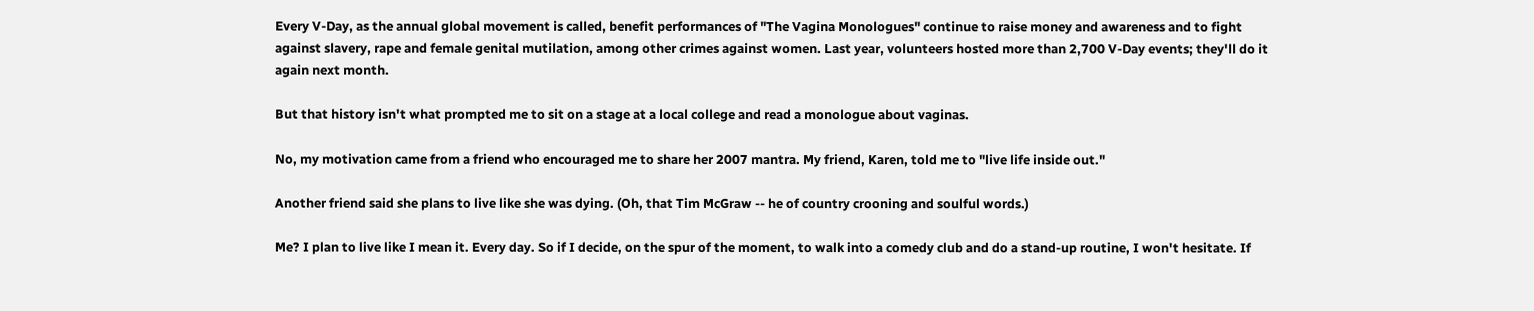Every V-Day, as the annual global movement is called, benefit performances of "The Vagina Monologues" continue to raise money and awareness and to fight against slavery, rape and female genital mutilation, among other crimes against women. Last year, volunteers hosted more than 2,700 V-Day events; they'll do it again next month.

But that history isn't what prompted me to sit on a stage at a local college and read a monologue about vaginas.

No, my motivation came from a friend who encouraged me to share her 2007 mantra. My friend, Karen, told me to "live life inside out."

Another friend said she plans to live like she was dying. (Oh, that Tim McGraw -- he of country crooning and soulful words.)

Me? I plan to live like I mean it. Every day. So if I decide, on the spur of the moment, to walk into a comedy club and do a stand-up routine, I won't hesitate. If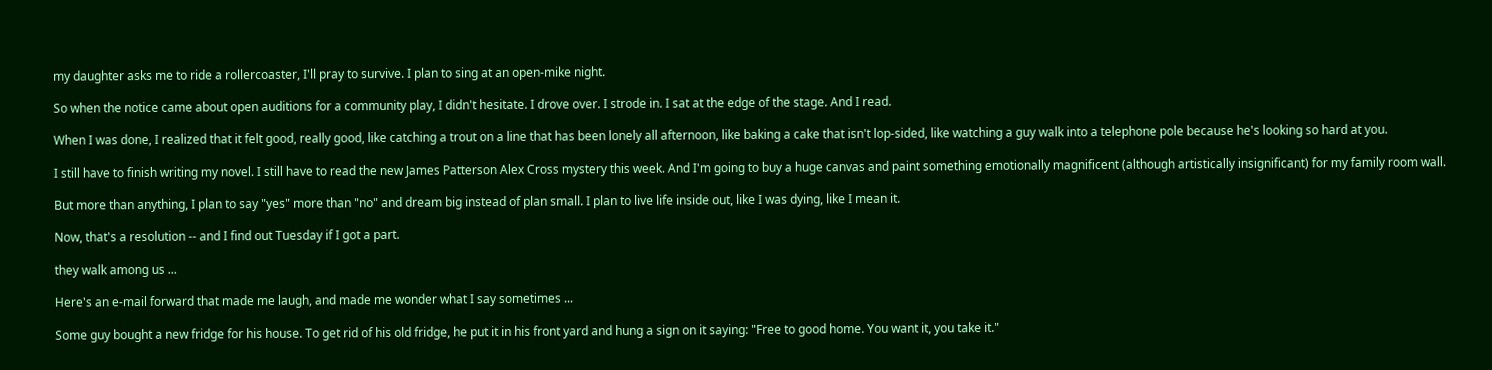my daughter asks me to ride a rollercoaster, I'll pray to survive. I plan to sing at an open-mike night.

So when the notice came about open auditions for a community play, I didn't hesitate. I drove over. I strode in. I sat at the edge of the stage. And I read.

When I was done, I realized that it felt good, really good, like catching a trout on a line that has been lonely all afternoon, like baking a cake that isn't lop-sided, like watching a guy walk into a telephone pole because he's looking so hard at you.

I still have to finish writing my novel. I still have to read the new James Patterson Alex Cross mystery this week. And I'm going to buy a huge canvas and paint something emotionally magnificent (although artistically insignificant) for my family room wall.

But more than anything, I plan to say "yes" more than "no" and dream big instead of plan small. I plan to live life inside out, like I was dying, like I mean it.

Now, that's a resolution -- and I find out Tuesday if I got a part.

they walk among us ...

Here's an e-mail forward that made me laugh, and made me wonder what I say sometimes ...

Some guy bought a new fridge for his house. To get rid of his old fridge, he put it in his front yard and hung a sign on it saying: "Free to good home. You want it, you take it."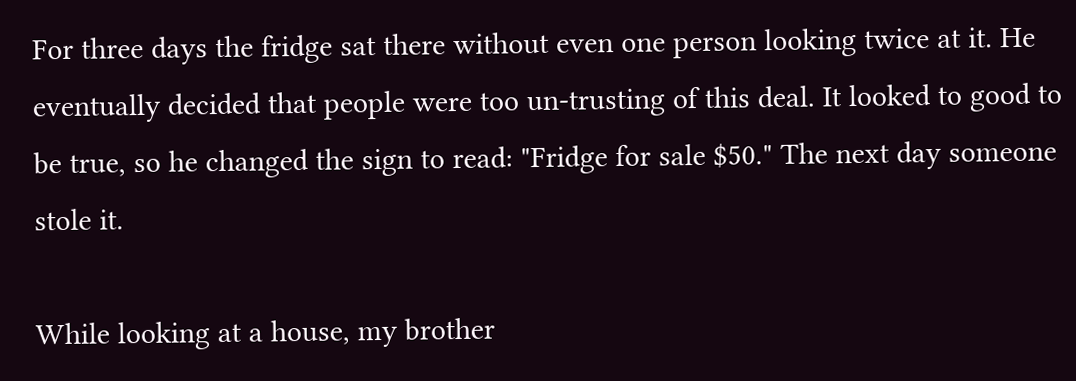For three days the fridge sat there without even one person looking twice at it. He eventually decided that people were too un-trusting of this deal. It looked to good to be true, so he changed the sign to read: "Fridge for sale $50." The next day someone stole it.

While looking at a house, my brother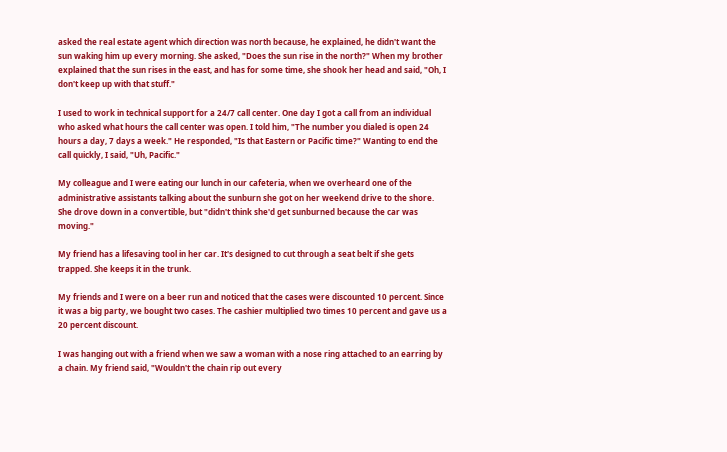asked the real estate agent which direction was north because, he explained, he didn't want the sun waking him up every morning. She asked, "Does the sun rise in the north?" When my brother explained that the sun rises in the east, and has for some time, she shook her head and said, "Oh, I don't keep up with that stuff."

I used to work in technical support for a 24/7 call center. One day I got a call from an individual who asked what hours the call center was open. I told him, "The number you dialed is open 24 hours a day, 7 days a week." He responded, "Is that Eastern or Pacific time?" Wanting to end the call quickly, I said, "Uh, Pacific."

My colleague and I were eating our lunch in our cafeteria, when we overheard one of the administrative assistants talking about the sunburn she got on her weekend drive to the shore. She drove down in a convertible, but "didn't think she'd get sunburned because the car was moving."

My friend has a lifesaving tool in her car. It's designed to cut through a seat belt if she gets trapped. She keeps it in the trunk.

My friends and I were on a beer run and noticed that the cases were discounted 10 percent. Since it was a big party, we bought two cases. The cashier multiplied two times 10 percent and gave us a 20 percent discount.

I was hanging out with a friend when we saw a woman with a nose ring attached to an earring by a chain. My friend said, "Wouldn't the chain rip out every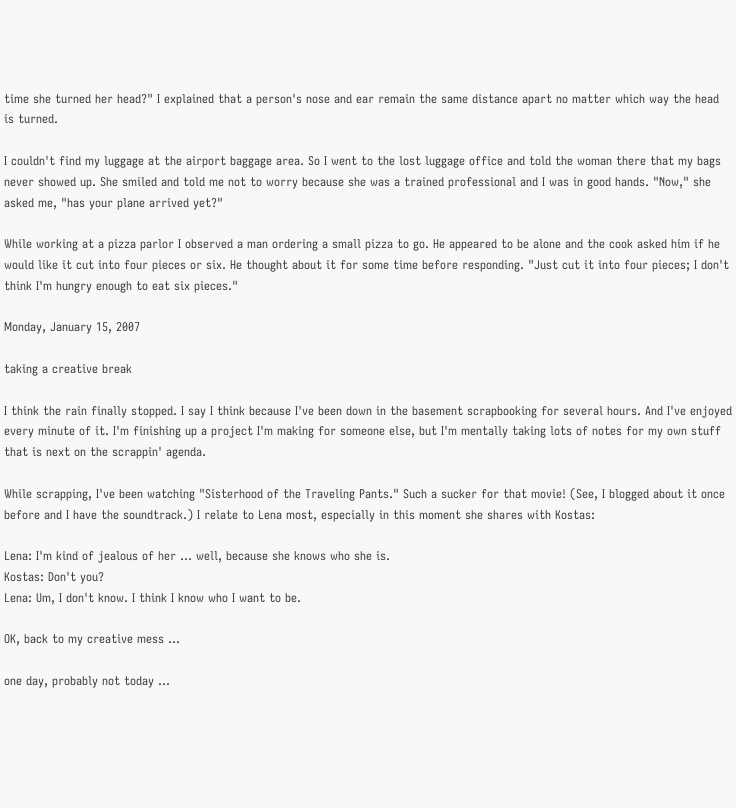time she turned her head?" I explained that a person's nose and ear remain the same distance apart no matter which way the head is turned.

I couldn't find my luggage at the airport baggage area. So I went to the lost luggage office and told the woman there that my bags never showed up. She smiled and told me not to worry because she was a trained professional and I was in good hands. "Now," she asked me, "has your plane arrived yet?"

While working at a pizza parlor I observed a man ordering a small pizza to go. He appeared to be alone and the cook asked him if he would like it cut into four pieces or six. He thought about it for some time before responding. "Just cut it into four pieces; I don't think I'm hungry enough to eat six pieces."

Monday, January 15, 2007

taking a creative break

I think the rain finally stopped. I say I think because I've been down in the basement scrapbooking for several hours. And I've enjoyed every minute of it. I'm finishing up a project I'm making for someone else, but I'm mentally taking lots of notes for my own stuff that is next on the scrappin' agenda.

While scrapping, I've been watching "Sisterhood of the Traveling Pants." Such a sucker for that movie! (See, I blogged about it once before and I have the soundtrack.) I relate to Lena most, especially in this moment she shares with Kostas:

Lena: I'm kind of jealous of her ... well, because she knows who she is.
Kostas: Don't you?
Lena: Um, I don't know. I think I know who I want to be.

OK, back to my creative mess ...

one day, probably not today ...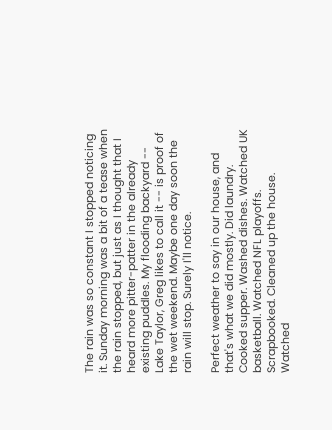The rain was so constant I stopped noticing it. Sunday morning was a bit of a tease when the rain stopped, but just as I thought that I heard more pitter-patter in the already existing puddles. My flooding backyard -- Lake Taylor, Greg likes to call it -- is proof of the wet weekend. Maybe one day soon the rain will stop. Surely I'll notice.

Perfect weather to say in our house, and that's what we did mostly. Did laundry. Cooked supper. Washed dishes. Watched UK basketball. Watched NFL playoffs. Scrapbooked. Cleaned up the house. Watched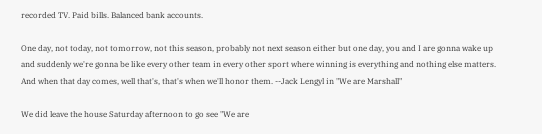recorded TV. Paid bills. Balanced bank accounts.

One day, not today, not tomorrow, not this season, probably not next season either but one day, you and I are gonna wake up and suddenly we're gonna be like every other team in every other sport where winning is everything and nothing else matters. And when that day comes, well that's, that's when we'll honor them. --Jack Lengyl in "We are Marshall"

We did leave the house Saturday afternoon to go see "We are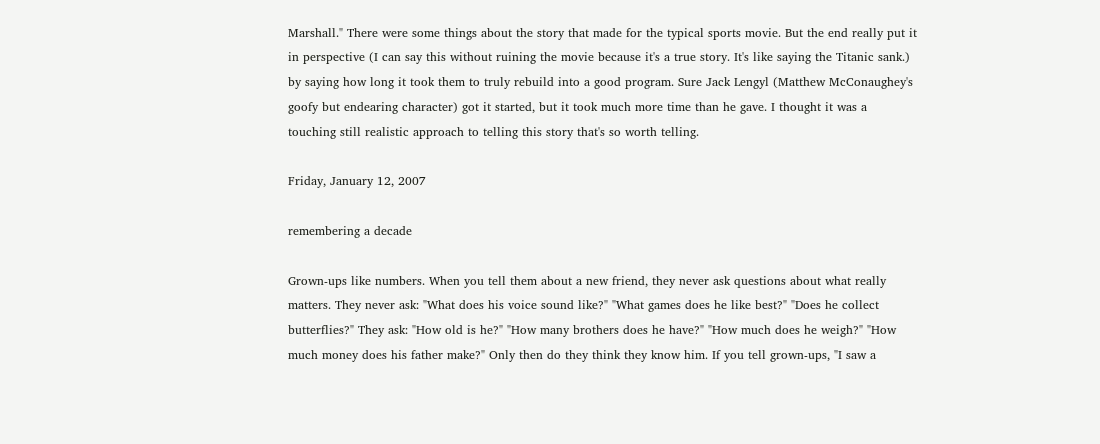Marshall." There were some things about the story that made for the typical sports movie. But the end really put it in perspective (I can say this without ruining the movie because it's a true story. It's like saying the Titanic sank.) by saying how long it took them to truly rebuild into a good program. Sure Jack Lengyl (Matthew McConaughey's goofy but endearing character) got it started, but it took much more time than he gave. I thought it was a touching still realistic approach to telling this story that's so worth telling.

Friday, January 12, 2007

remembering a decade

Grown-ups like numbers. When you tell them about a new friend, they never ask questions about what really matters. They never ask: "What does his voice sound like?" "What games does he like best?" "Does he collect butterflies?" They ask: "How old is he?" "How many brothers does he have?" "How much does he weigh?" "How much money does his father make?" Only then do they think they know him. If you tell grown-ups, "I saw a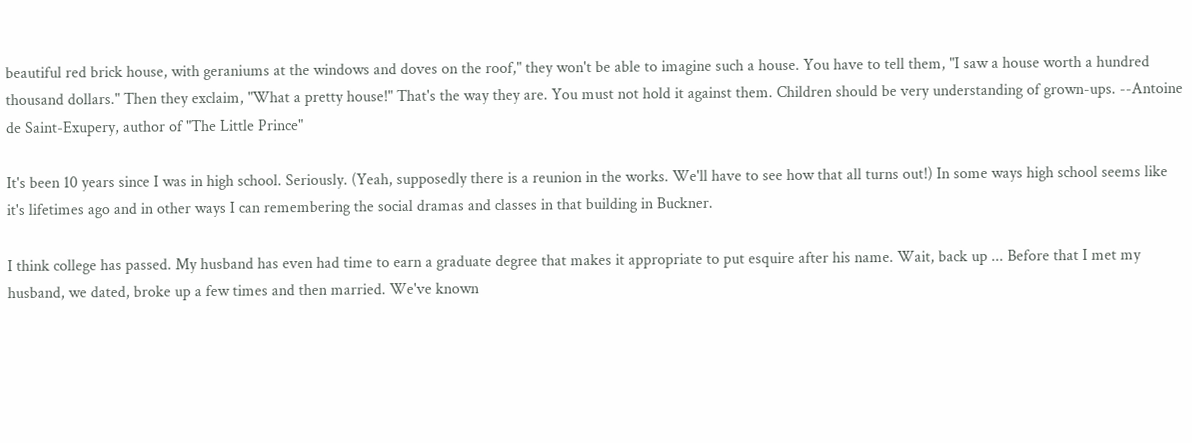beautiful red brick house, with geraniums at the windows and doves on the roof," they won't be able to imagine such a house. You have to tell them, "I saw a house worth a hundred thousand dollars." Then they exclaim, "What a pretty house!" That's the way they are. You must not hold it against them. Children should be very understanding of grown-ups. --Antoine de Saint-Exupery, author of "The Little Prince"

It's been 10 years since I was in high school. Seriously. (Yeah, supposedly there is a reunion in the works. We'll have to see how that all turns out!) In some ways high school seems like it's lifetimes ago and in other ways I can remembering the social dramas and classes in that building in Buckner.

I think college has passed. My husband has even had time to earn a graduate degree that makes it appropriate to put esquire after his name. Wait, back up ... Before that I met my husband, we dated, broke up a few times and then married. We've known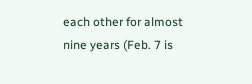each other for almost nine years (Feb. 7 is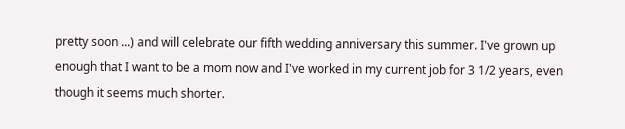pretty soon ...) and will celebrate our fifth wedding anniversary this summer. I've grown up enough that I want to be a mom now and I've worked in my current job for 3 1/2 years, even though it seems much shorter.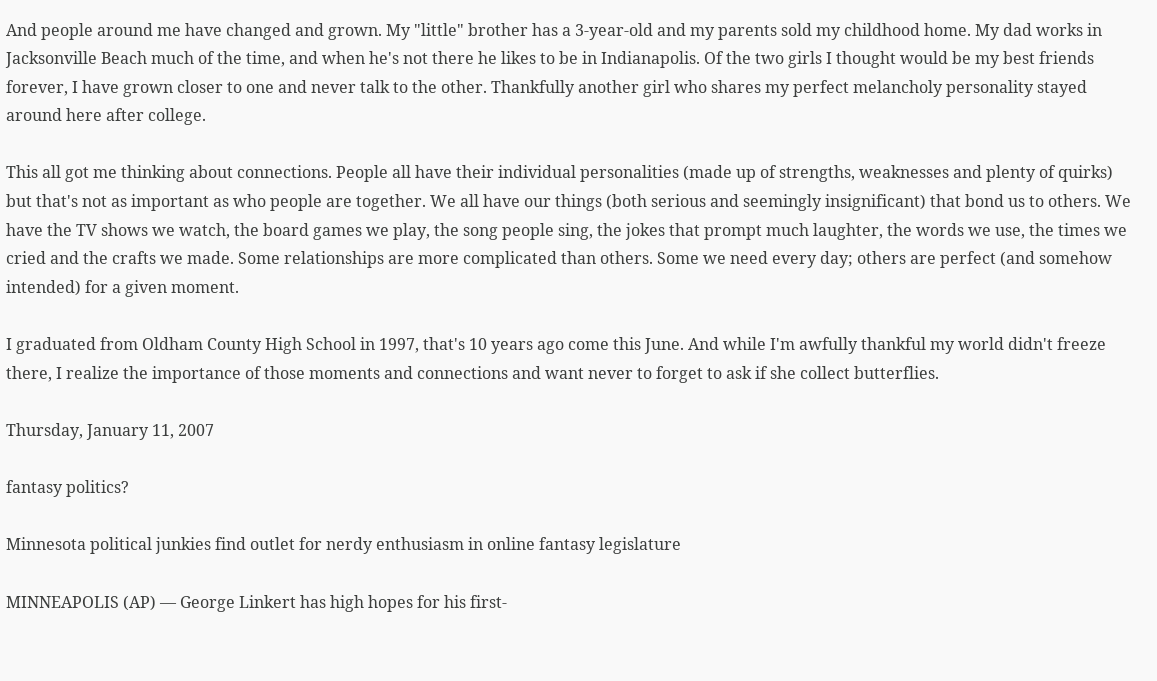And people around me have changed and grown. My "little" brother has a 3-year-old and my parents sold my childhood home. My dad works in Jacksonville Beach much of the time, and when he's not there he likes to be in Indianapolis. Of the two girls I thought would be my best friends forever, I have grown closer to one and never talk to the other. Thankfully another girl who shares my perfect melancholy personality stayed around here after college.

This all got me thinking about connections. People all have their individual personalities (made up of strengths, weaknesses and plenty of quirks) but that's not as important as who people are together. We all have our things (both serious and seemingly insignificant) that bond us to others. We have the TV shows we watch, the board games we play, the song people sing, the jokes that prompt much laughter, the words we use, the times we cried and the crafts we made. Some relationships are more complicated than others. Some we need every day; others are perfect (and somehow intended) for a given moment.

I graduated from Oldham County High School in 1997, that's 10 years ago come this June. And while I'm awfully thankful my world didn't freeze there, I realize the importance of those moments and connections and want never to forget to ask if she collect butterflies.

Thursday, January 11, 2007

fantasy politics?

Minnesota political junkies find outlet for nerdy enthusiasm in online fantasy legislature

MINNEAPOLIS (AP) — George Linkert has high hopes for his first-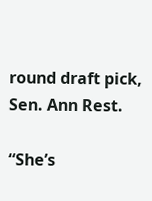round draft pick, Sen. Ann Rest.

“She’s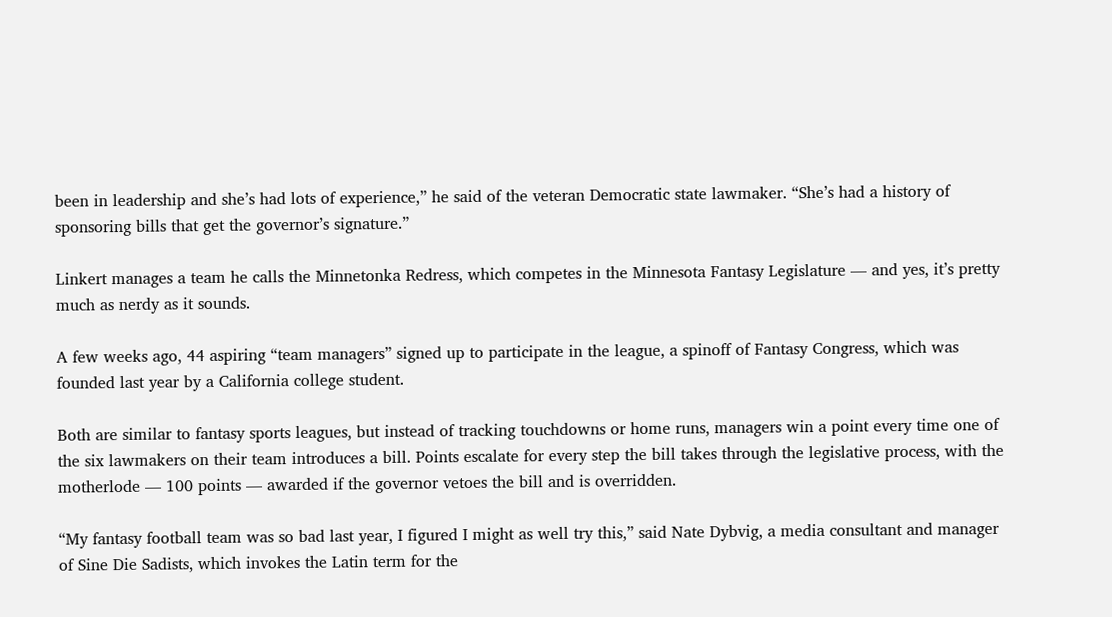been in leadership and she’s had lots of experience,” he said of the veteran Democratic state lawmaker. “She’s had a history of sponsoring bills that get the governor’s signature.”

Linkert manages a team he calls the Minnetonka Redress, which competes in the Minnesota Fantasy Legislature — and yes, it’s pretty much as nerdy as it sounds.

A few weeks ago, 44 aspiring “team managers” signed up to participate in the league, a spinoff of Fantasy Congress, which was founded last year by a California college student.

Both are similar to fantasy sports leagues, but instead of tracking touchdowns or home runs, managers win a point every time one of the six lawmakers on their team introduces a bill. Points escalate for every step the bill takes through the legislative process, with the motherlode — 100 points — awarded if the governor vetoes the bill and is overridden.

“My fantasy football team was so bad last year, I figured I might as well try this,” said Nate Dybvig, a media consultant and manager of Sine Die Sadists, which invokes the Latin term for the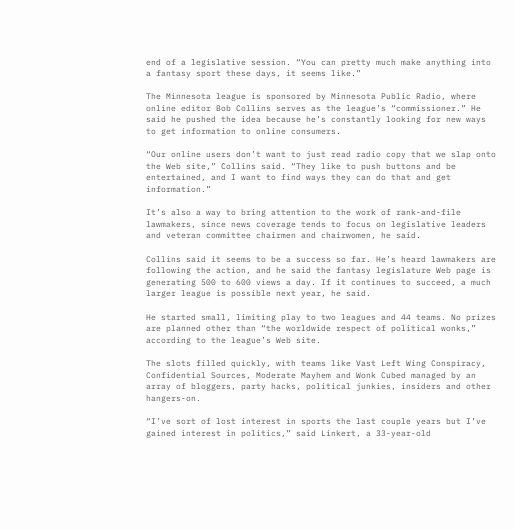end of a legislative session. “You can pretty much make anything into a fantasy sport these days, it seems like.”

The Minnesota league is sponsored by Minnesota Public Radio, where online editor Bob Collins serves as the league’s “commissioner.” He said he pushed the idea because he’s constantly looking for new ways to get information to online consumers.

“Our online users don’t want to just read radio copy that we slap onto the Web site,” Collins said. “They like to push buttons and be entertained, and I want to find ways they can do that and get information.”

It’s also a way to bring attention to the work of rank-and-file lawmakers, since news coverage tends to focus on legislative leaders and veteran committee chairmen and chairwomen, he said.

Collins said it seems to be a success so far. He’s heard lawmakers are following the action, and he said the fantasy legislature Web page is generating 500 to 600 views a day. If it continues to succeed, a much larger league is possible next year, he said.

He started small, limiting play to two leagues and 44 teams. No prizes are planned other than “the worldwide respect of political wonks,” according to the league’s Web site.

The slots filled quickly, with teams like Vast Left Wing Conspiracy, Confidential Sources, Moderate Mayhem and Wonk Cubed managed by an array of bloggers, party hacks, political junkies, insiders and other hangers-on.

“I’ve sort of lost interest in sports the last couple years but I’ve gained interest in politics,” said Linkert, a 33-year-old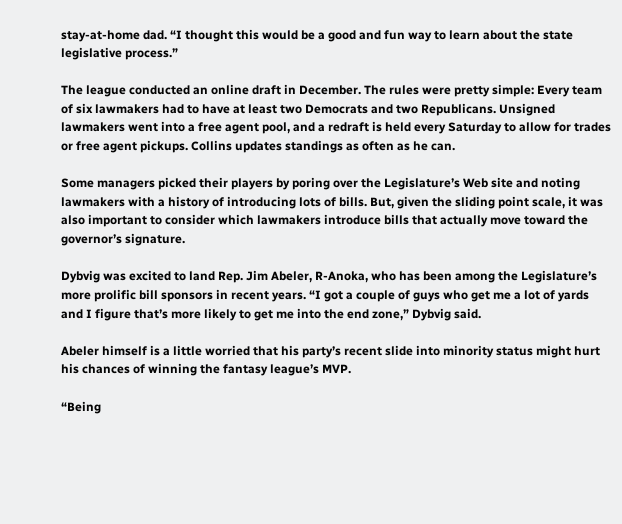stay-at-home dad. “I thought this would be a good and fun way to learn about the state legislative process.”

The league conducted an online draft in December. The rules were pretty simple: Every team of six lawmakers had to have at least two Democrats and two Republicans. Unsigned lawmakers went into a free agent pool, and a redraft is held every Saturday to allow for trades or free agent pickups. Collins updates standings as often as he can.

Some managers picked their players by poring over the Legislature’s Web site and noting lawmakers with a history of introducing lots of bills. But, given the sliding point scale, it was also important to consider which lawmakers introduce bills that actually move toward the governor’s signature.

Dybvig was excited to land Rep. Jim Abeler, R-Anoka, who has been among the Legislature’s more prolific bill sponsors in recent years. “I got a couple of guys who get me a lot of yards and I figure that’s more likely to get me into the end zone,” Dybvig said.

Abeler himself is a little worried that his party’s recent slide into minority status might hurt his chances of winning the fantasy league’s MVP.

“Being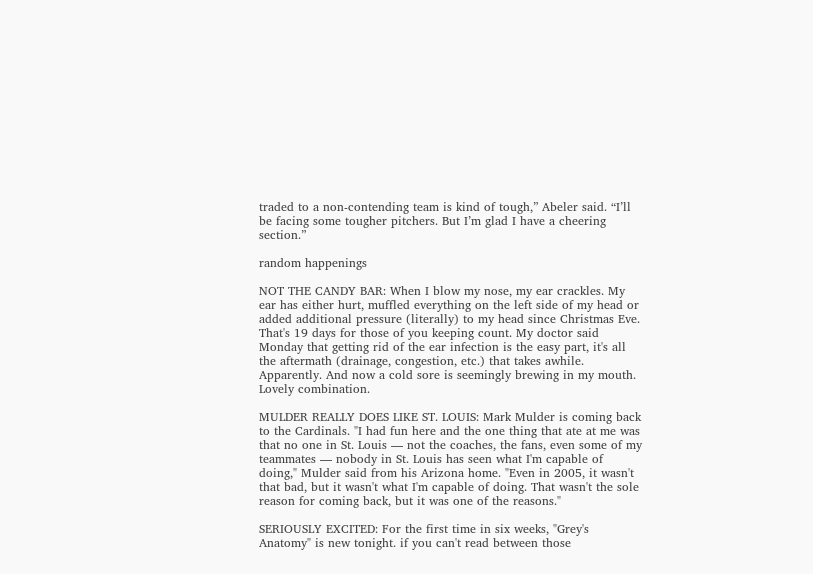traded to a non-contending team is kind of tough,” Abeler said. “I’ll be facing some tougher pitchers. But I’m glad I have a cheering section.”

random happenings

NOT THE CANDY BAR: When I blow my nose, my ear crackles. My ear has either hurt, muffled everything on the left side of my head or added additional pressure (literally) to my head since Christmas Eve. That's 19 days for those of you keeping count. My doctor said Monday that getting rid of the ear infection is the easy part, it's all the aftermath (drainage, congestion, etc.) that takes awhile. Apparently. And now a cold sore is seemingly brewing in my mouth. Lovely combination.

MULDER REALLY DOES LIKE ST. LOUIS: Mark Mulder is coming back to the Cardinals. "I had fun here and the one thing that ate at me was that no one in St. Louis — not the coaches, the fans, even some of my teammates — nobody in St. Louis has seen what I'm capable of doing," Mulder said from his Arizona home. "Even in 2005, it wasn't that bad, but it wasn't what I'm capable of doing. That wasn't the sole reason for coming back, but it was one of the reasons."

SERIOUSLY EXCITED: For the first time in six weeks, "Grey's Anatomy" is new tonight. if you can't read between those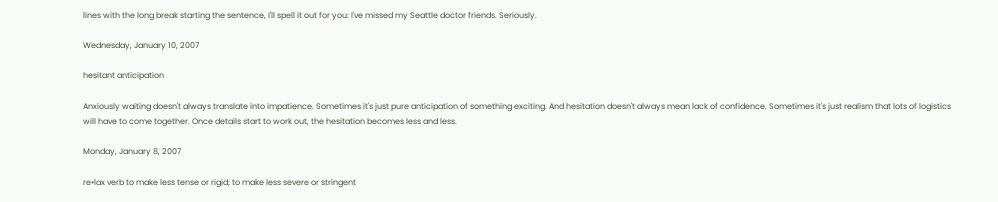lines with the long break starting the sentence, I'll spell it out for you: I've missed my Seattle doctor friends. Seriously.

Wednesday, January 10, 2007

hesitant anticipation

Anxiously waiting doesn't always translate into impatience. Sometimes it's just pure anticipation of something exciting. And hesitation doesn't always mean lack of confidence. Sometimes it's just realism that lots of logistics will have to come together. Once details start to work out, the hesitation becomes less and less.

Monday, January 8, 2007

re•lax verb to make less tense or rigid; to make less severe or stringent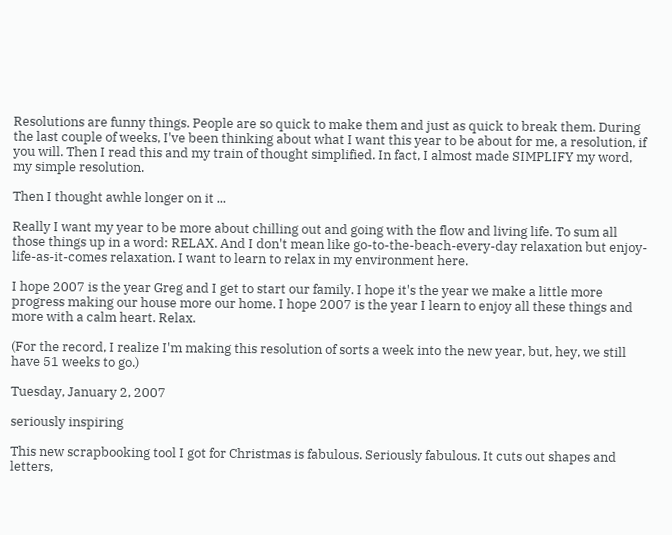Resolutions are funny things. People are so quick to make them and just as quick to break them. During the last couple of weeks, I've been thinking about what I want this year to be about for me, a resolution, if you will. Then I read this and my train of thought simplified. In fact, I almost made SIMPLIFY my word, my simple resolution.

Then I thought awhle longer on it ...

Really I want my year to be more about chilling out and going with the flow and living life. To sum all those things up in a word: RELAX. And I don't mean like go-to-the-beach-every-day relaxation but enjoy-life-as-it-comes relaxation. I want to learn to relax in my environment here.

I hope 2007 is the year Greg and I get to start our family. I hope it's the year we make a little more progress making our house more our home. I hope 2007 is the year I learn to enjoy all these things and more with a calm heart. Relax.

(For the record, I realize I'm making this resolution of sorts a week into the new year, but, hey, we still have 51 weeks to go.)

Tuesday, January 2, 2007

seriously inspiring

This new scrapbooking tool I got for Christmas is fabulous. Seriously fabulous. It cuts out shapes and letters,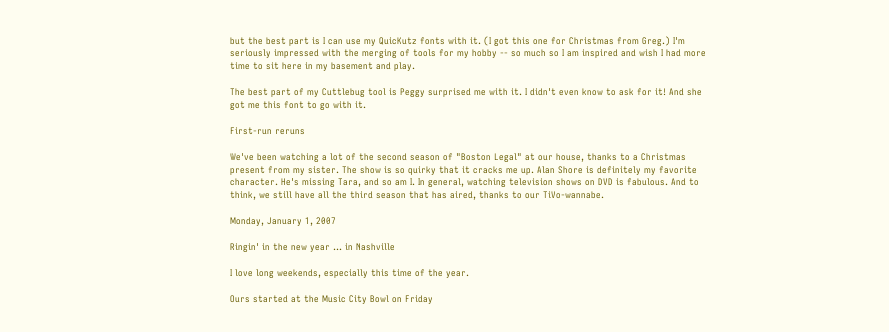but the best part is I can use my QuicKutz fonts with it. (I got this one for Christmas from Greg.) I'm seriously impressed with the merging of tools for my hobby -- so much so I am inspired and wish I had more time to sit here in my basement and play.

The best part of my Cuttlebug tool is Peggy surprised me with it. I didn't even know to ask for it! And she got me this font to go with it.

First-run reruns

We've been watching a lot of the second season of "Boston Legal" at our house, thanks to a Christmas present from my sister. The show is so quirky that it cracks me up. Alan Shore is definitely my favorite character. He's missing Tara, and so am I. In general, watching television shows on DVD is fabulous. And to think, we still have all the third season that has aired, thanks to our TiVo-wannabe.

Monday, January 1, 2007

Ringin' in the new year ... in Nashville

I love long weekends, especially this time of the year.

Ours started at the Music City Bowl on Friday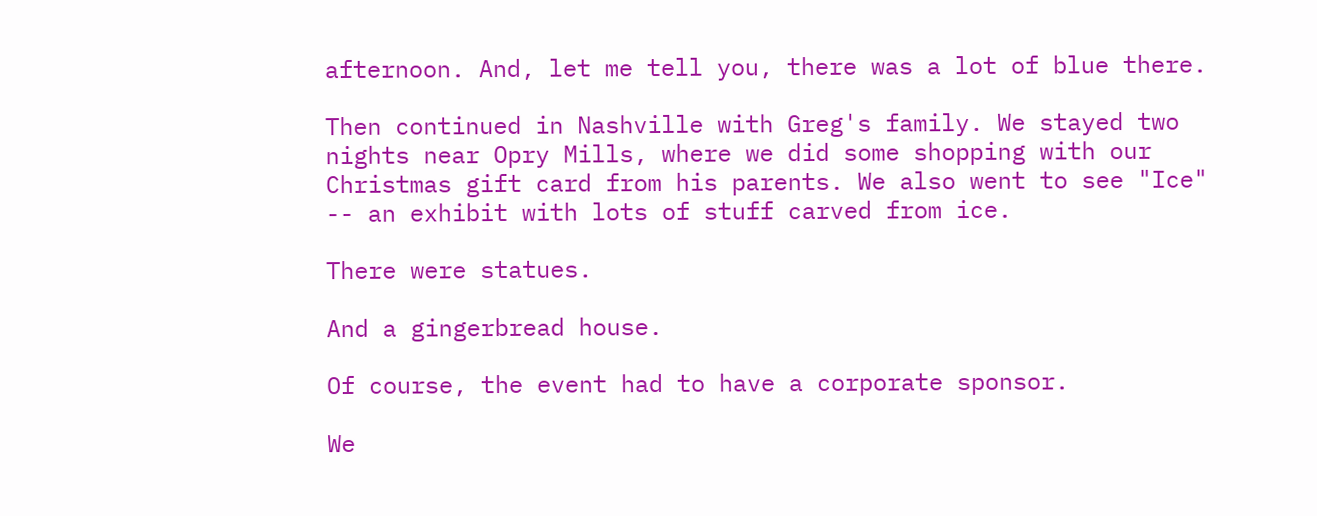afternoon. And, let me tell you, there was a lot of blue there.

Then continued in Nashville with Greg's family. We stayed two nights near Opry Mills, where we did some shopping with our Christmas gift card from his parents. We also went to see "Ice" -- an exhibit with lots of stuff carved from ice.

There were statues.

And a gingerbread house.

Of course, the event had to have a corporate sponsor.

We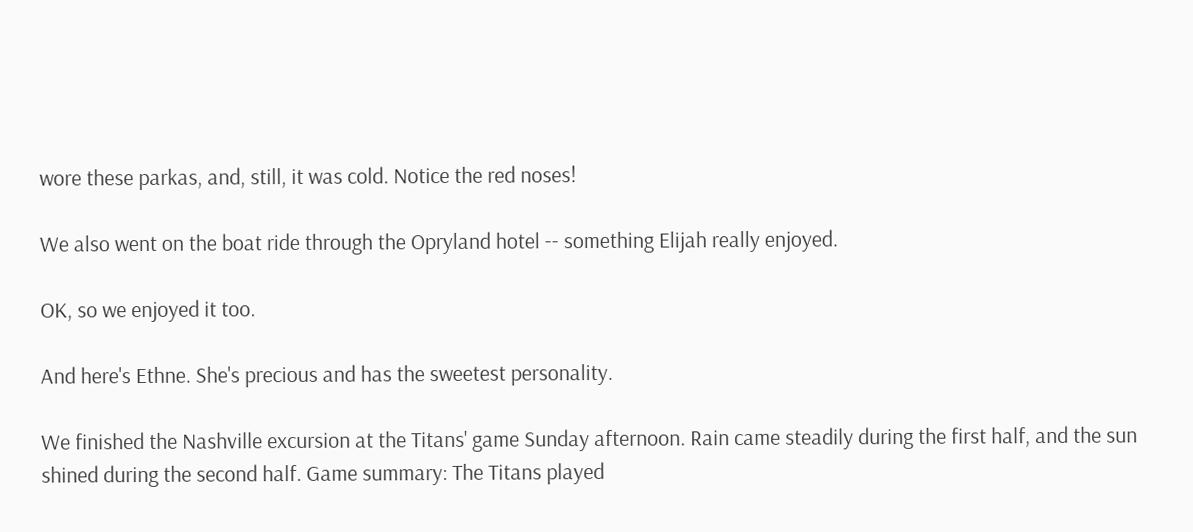wore these parkas, and, still, it was cold. Notice the red noses!

We also went on the boat ride through the Opryland hotel -- something Elijah really enjoyed.

OK, so we enjoyed it too.

And here's Ethne. She's precious and has the sweetest personality.

We finished the Nashville excursion at the Titans' game Sunday afternoon. Rain came steadily during the first half, and the sun shined during the second half. Game summary: The Titans played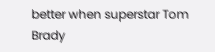better when superstar Tom Brady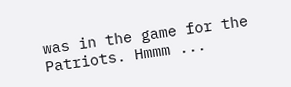was in the game for the Patriots. Hmmm ...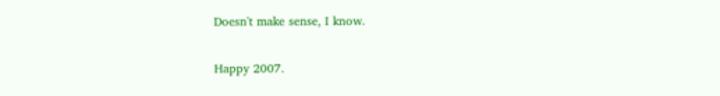Doesn't make sense, I know.

Happy 2007.